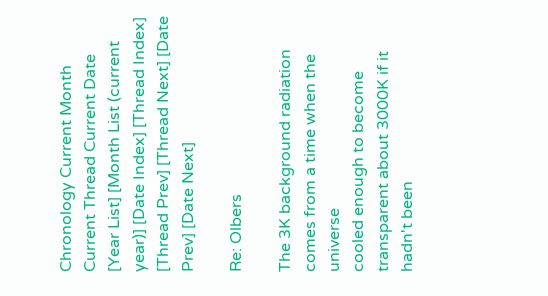Chronology Current Month Current Thread Current Date
[Year List] [Month List (current year)] [Date Index] [Thread Index] [Thread Prev] [Thread Next] [Date Prev] [Date Next]

Re: Olbers

The 3K background radiation comes from a time when the universe
cooled enough to become transparent about 3000K if it hadn't been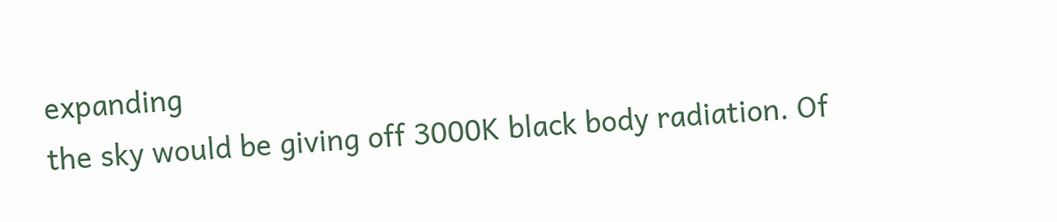expanding
the sky would be giving off 3000K black body radiation. Of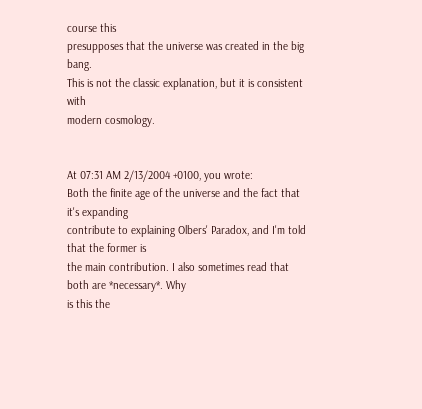course this
presupposes that the universe was created in the big bang.
This is not the classic explanation, but it is consistent with
modern cosmology.


At 07:31 AM 2/13/2004 +0100, you wrote:
Both the finite age of the universe and the fact that it's expanding
contribute to explaining Olbers' Paradox, and I'm told that the former is
the main contribution. I also sometimes read that both are *necessary*. Why
is this the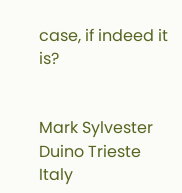case, if indeed it is?


Mark Sylvester
Duino Trieste Italy